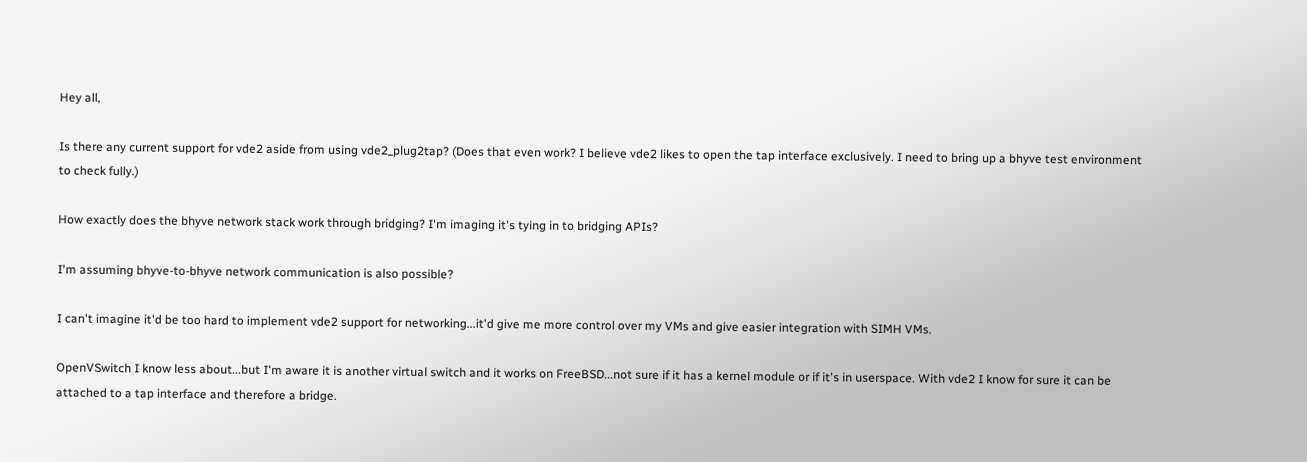Hey all,

Is there any current support for vde2 aside from using vde2_plug2tap? (Does that even work? I believe vde2 likes to open the tap interface exclusively. I need to bring up a bhyve test environment to check fully.)

How exactly does the bhyve network stack work through bridging? I'm imaging it's tying in to bridging APIs?

I'm assuming bhyve-to-bhyve network communication is also possible?

I can't imagine it'd be too hard to implement vde2 support for networking...it'd give me more control over my VMs and give easier integration with SIMH VMs.

OpenVSwitch I know less about...but I'm aware it is another virtual switch and it works on FreeBSD...not sure if it has a kernel module or if it's in userspace. With vde2 I know for sure it can be attached to a tap interface and therefore a bridge.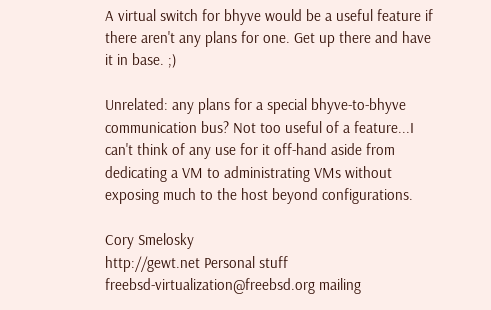A virtual switch for bhyve would be a useful feature if there aren't any plans for one. Get up there and have it in base. ;)

Unrelated: any plans for a special bhyve-to-bhyve communication bus? Not too useful of a feature...I can't think of any use for it off-hand aside from dedicating a VM to administrating VMs without exposing much to the host beyond configurations.

Cory Smelosky
http://gewt.net Personal stuff
freebsd-virtualization@freebsd.org mailing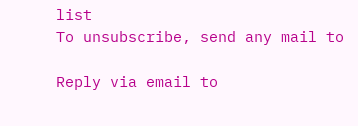list
To unsubscribe, send any mail to

Reply via email to